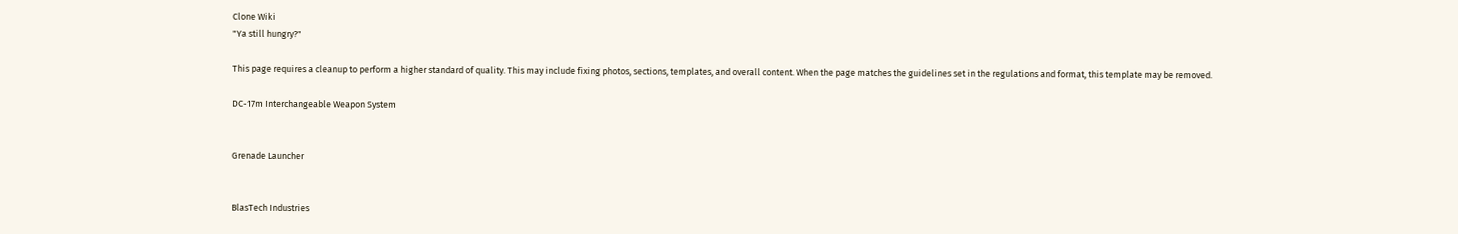Clone Wiki
"Ya still hungry?"

This page requires a cleanup to perform a higher standard of quality. This may include fixing photos, sections, templates, and overall content. When the page matches the guidelines set in the regulations and format, this template may be removed.

DC-17m Interchangeable Weapon System


Grenade Launcher


BlasTech Industries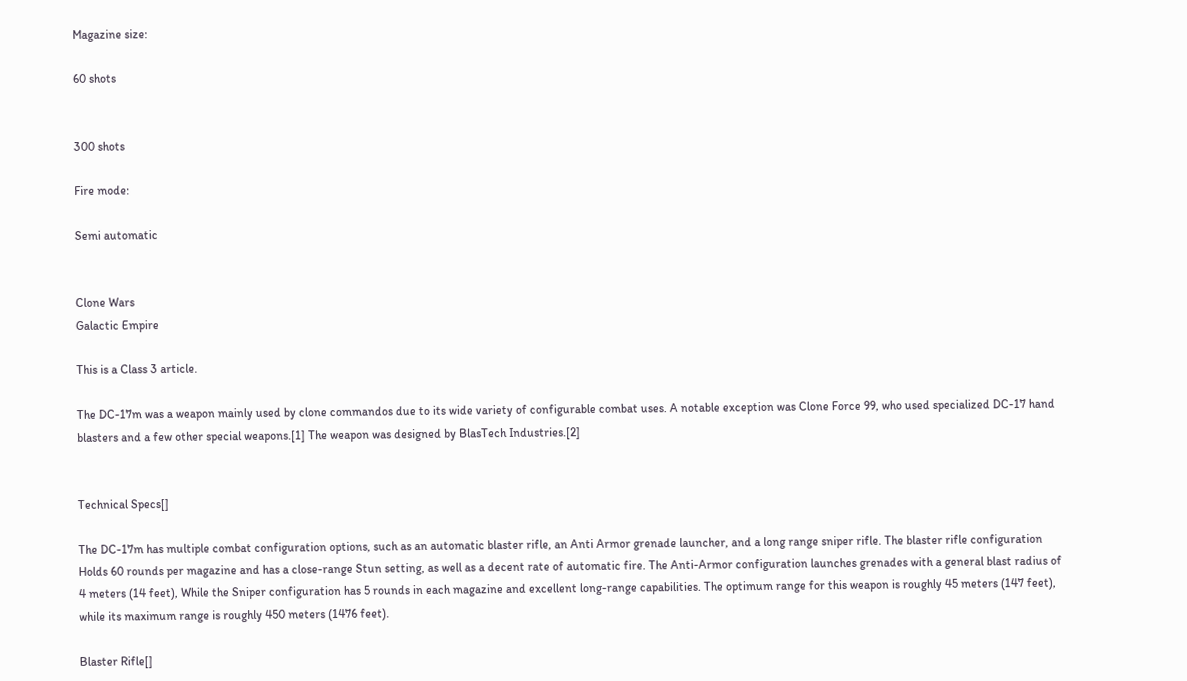Magazine size:

60 shots


300 shots

Fire mode:

Semi automatic


Clone Wars
Galactic Empire

This is a Class 3 article.

The DC-17m was a weapon mainly used by clone commandos due to its wide variety of configurable combat uses. A notable exception was Clone Force 99, who used specialized DC-17 hand blasters and a few other special weapons.[1] The weapon was designed by BlasTech Industries.[2]


Technical Specs[]

The DC-17m has multiple combat configuration options, such as an automatic blaster rifle, an Anti Armor grenade launcher, and a long range sniper rifle. The blaster rifle configuration Holds 60 rounds per magazine and has a close-range Stun setting, as well as a decent rate of automatic fire. The Anti-Armor configuration launches grenades with a general blast radius of 4 meters (14 feet), While the Sniper configuration has 5 rounds in each magazine and excellent long-range capabilities. The optimum range for this weapon is roughly 45 meters (147 feet), while its maximum range is roughly 450 meters (1476 feet).

Blaster Rifle[]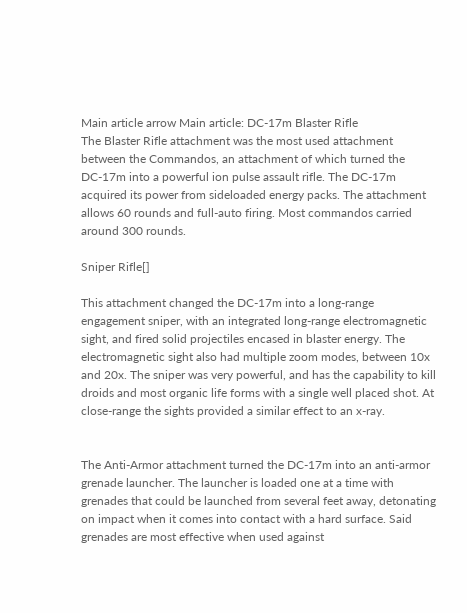Main article arrow Main article: DC-17m Blaster Rifle
The Blaster Rifle attachment was the most used attachment between the Commandos, an attachment of which turned the DC-17m into a powerful ion pulse assault rifle. The DC-17m acquired its power from sideloaded energy packs. The attachment allows 60 rounds and full-auto firing. Most commandos carried around 300 rounds.

Sniper Rifle[]

This attachment changed the DC-17m into a long-range engagement sniper, with an integrated long-range electromagnetic sight, and fired solid projectiles encased in blaster energy. The electromagnetic sight also had multiple zoom modes, between 10x and 20x. The sniper was very powerful, and has the capability to kill droids and most organic life forms with a single well placed shot. At close-range the sights provided a similar effect to an x-ray.


The Anti-Armor attachment turned the DC-17m into an anti-armor grenade launcher. The launcher is loaded one at a time with grenades that could be launched from several feet away, detonating on impact when it comes into contact with a hard surface. Said grenades are most effective when used against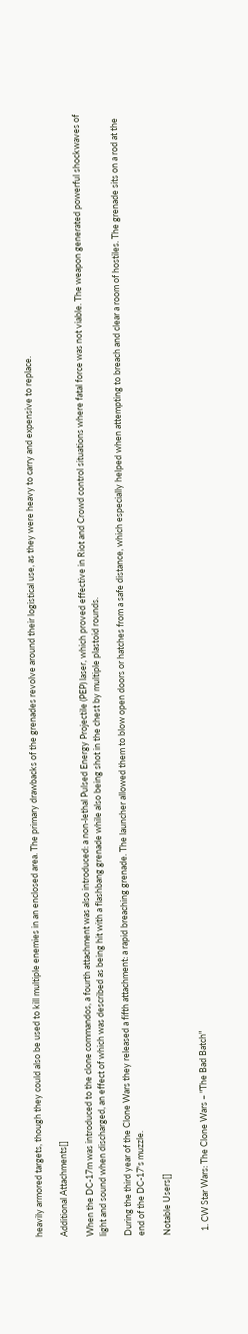heavily armored targets, though they could also be used to kill multiple enemies in an enclosed area. The primary drawbacks of the grenades revolve around their logistical use, as they were heavy to carry and expensive to replace.

Additional Attachments[]

When the DC-17m was introduced to the clone commandos, a fourth attachment was also introduced: a non-lethal Pulsed Energy Projectile (PEP) laser, which proved effective in Riot and Crowd control situations where fatal force was not viable. The weapon generated powerful shockwaves of light and sound when discharged, an effect of which was described as being hit with a flashbang grenade while also being shot in the chest by multiple plastoid rounds.

During the third year of the Clone Wars they released a fifth attachment: a rapid breaching grenade. The launcher allowed them to blow open doors or hatches from a safe distance, which especially helped when attempting to breach and clear a room of hostiles. The grenade sits on a rod at the end of the DC-17's muzzle.

Notable Users[]


  1. CW Star Wars: The Clone Wars – "The Bad Batch"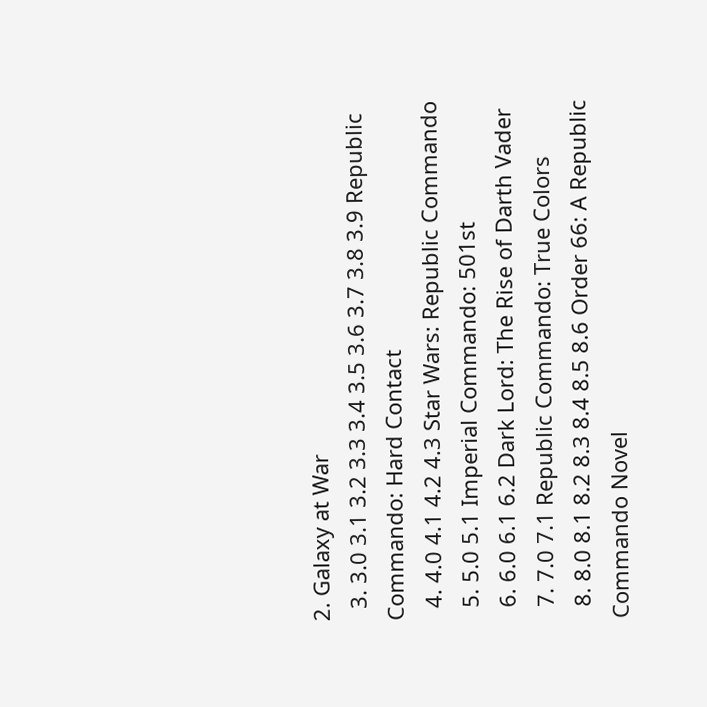2. Galaxy at War
  3. 3.0 3.1 3.2 3.3 3.4 3.5 3.6 3.7 3.8 3.9 Republic Commando: Hard Contact
  4. 4.0 4.1 4.2 4.3 Star Wars: Republic Commando
  5. 5.0 5.1 Imperial Commando: 501st
  6. 6.0 6.1 6.2 Dark Lord: The Rise of Darth Vader
  7. 7.0 7.1 Republic Commando: True Colors
  8. 8.0 8.1 8.2 8.3 8.4 8.5 8.6 Order 66: A Republic Commando Novel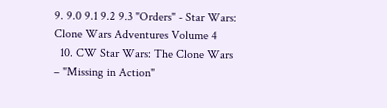9. 9.0 9.1 9.2 9.3 "Orders" - Star Wars: Clone Wars Adventures Volume 4
  10. CW Star Wars: The Clone Wars – "Missing in Action"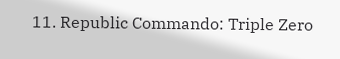11. Republic Commando: Triple Zero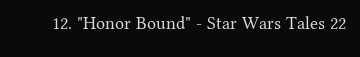12. "Honor Bound" - Star Wars Tales 22